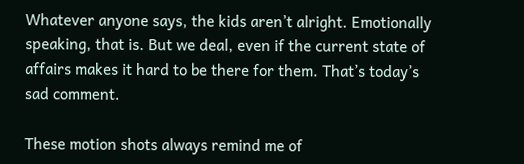Whatever anyone says, the kids aren’t alright. Emotionally speaking, that is. But we deal, even if the current state of affairs makes it hard to be there for them. That’s today’s sad comment.

These motion shots always remind me of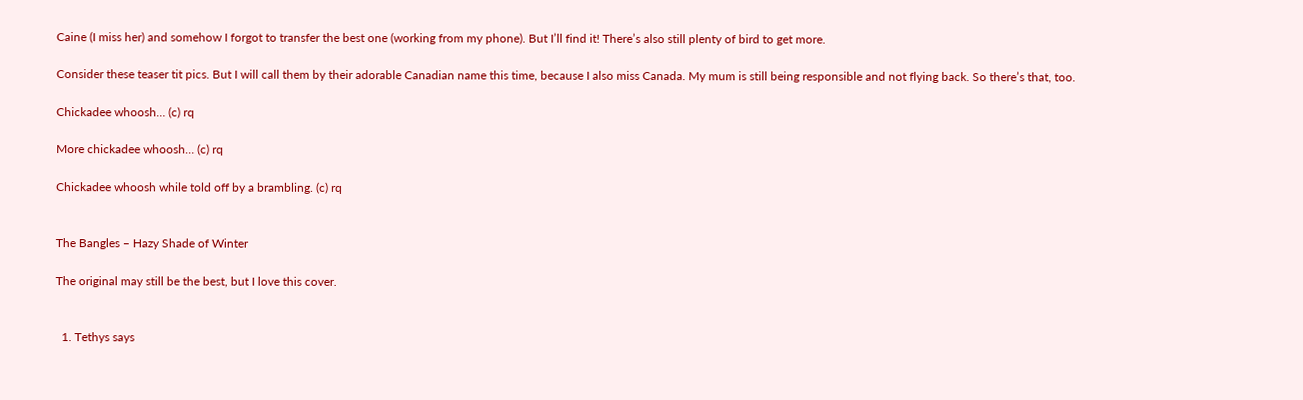Caine (I miss her) and somehow I forgot to transfer the best one (working from my phone). But I’ll find it! There’s also still plenty of bird to get more.

Consider these teaser tit pics. But I will call them by their adorable Canadian name this time, because I also miss Canada. My mum is still being responsible and not flying back. So there’s that, too.

Chickadee whoosh… (c) rq

More chickadee whoosh… (c) rq

Chickadee whoosh while told off by a brambling. (c) rq


The Bangles – Hazy Shade of Winter

The original may still be the best, but I love this cover.


  1. Tethys says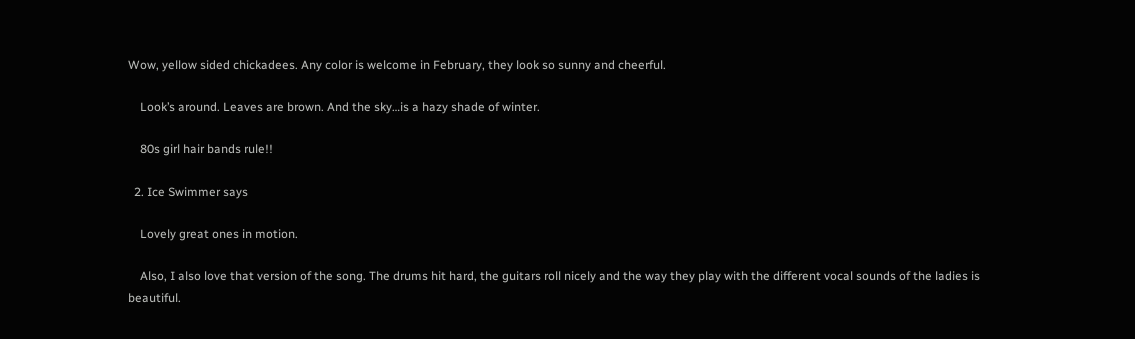Wow, yellow sided chickadees. Any color is welcome in February, they look so sunny and cheerful.

    Look’s around. Leaves are brown. And the sky…is a hazy shade of winter.

    80s girl hair bands rule!!

  2. Ice Swimmer says

    Lovely great ones in motion.

    Also, I also love that version of the song. The drums hit hard, the guitars roll nicely and the way they play with the different vocal sounds of the ladies is beautiful.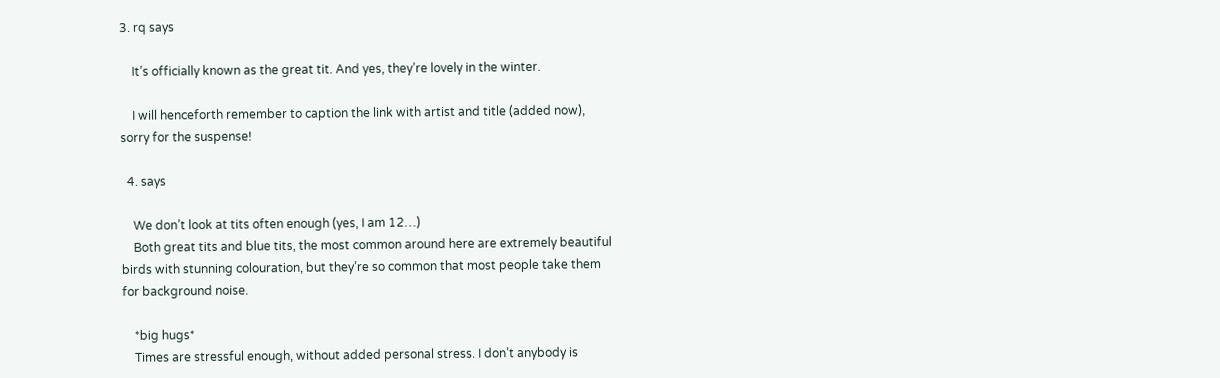3. rq says

    It’s officially known as the great tit. And yes, they’re lovely in the winter.

    I will henceforth remember to caption the link with artist and title (added now), sorry for the suspense!

  4. says

    We don’t look at tits often enough (yes, I am 12…)
    Both great tits and blue tits, the most common around here are extremely beautiful birds with stunning colouration, but they’re so common that most people take them for background noise.

    *big hugs*
    Times are stressful enough, without added personal stress. I don’t anybody is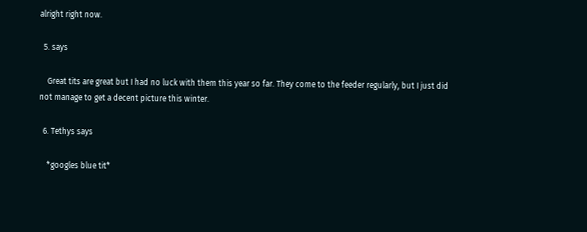alright right now.

  5. says

    Great tits are great but I had no luck with them this year so far. They come to the feeder regularly, but I just did not manage to get a decent picture this winter.

  6. Tethys says

    *googles blue tit*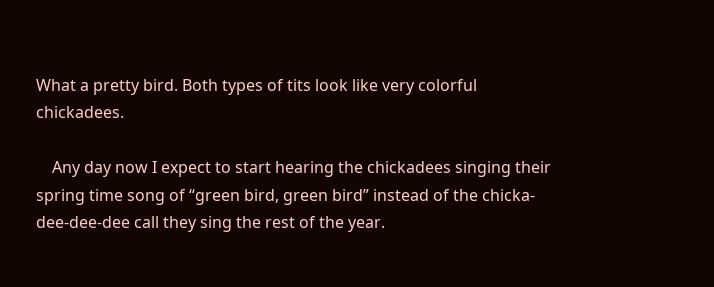What a pretty bird. Both types of tits look like very colorful chickadees.

    Any day now I expect to start hearing the chickadees singing their spring time song of “green bird, green bird” instead of the chicka-dee-dee-dee call they sing the rest of the year.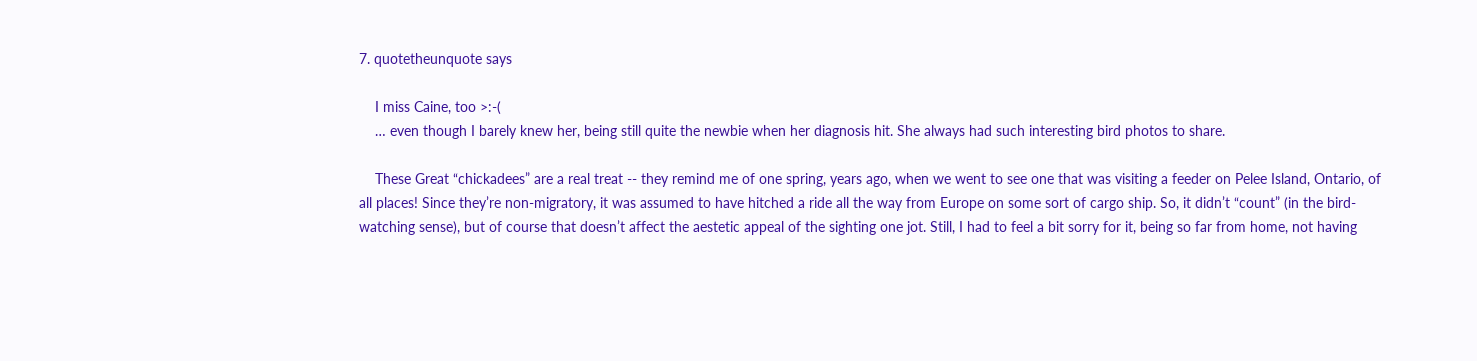7. quotetheunquote says

    I miss Caine, too >:-(
    … even though I barely knew her, being still quite the newbie when her diagnosis hit. She always had such interesting bird photos to share.

    These Great “chickadees” are a real treat -- they remind me of one spring, years ago, when we went to see one that was visiting a feeder on Pelee Island, Ontario, of all places! Since they’re non-migratory, it was assumed to have hitched a ride all the way from Europe on some sort of cargo ship. So, it didn’t “count” (in the bird-watching sense), but of course that doesn’t affect the aestetic appeal of the sighting one jot. Still, I had to feel a bit sorry for it, being so far from home, not having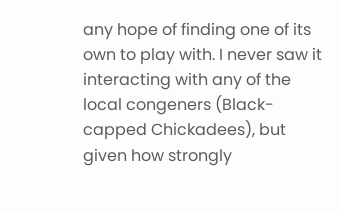any hope of finding one of its own to play with. I never saw it interacting with any of the local congeners (Black-capped Chickadees), but given how strongly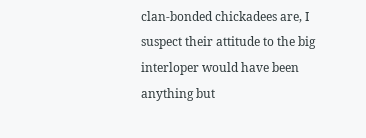clan-bonded chickadees are, I suspect their attitude to the big interloper would have been anything but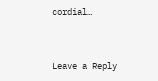cordial…


Leave a Reply